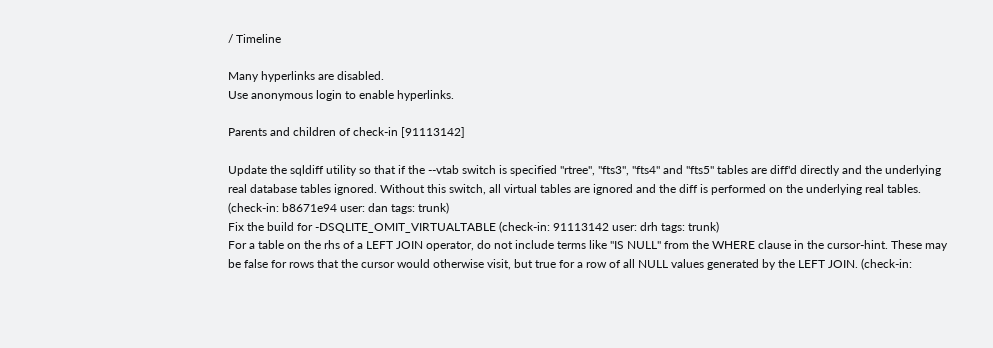/ Timeline

Many hyperlinks are disabled.
Use anonymous login to enable hyperlinks.

Parents and children of check-in [91113142]

Update the sqldiff utility so that if the --vtab switch is specified "rtree", "fts3", "fts4" and "fts5" tables are diff'd directly and the underlying real database tables ignored. Without this switch, all virtual tables are ignored and the diff is performed on the underlying real tables. (check-in: b8671e94 user: dan tags: trunk)
Fix the build for -DSQLITE_OMIT_VIRTUALTABLE (check-in: 91113142 user: drh tags: trunk)
For a table on the rhs of a LEFT JOIN operator, do not include terms like "IS NULL" from the WHERE clause in the cursor-hint. These may be false for rows that the cursor would otherwise visit, but true for a row of all NULL values generated by the LEFT JOIN. (check-in: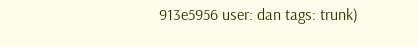913e5956 user: dan tags: trunk)